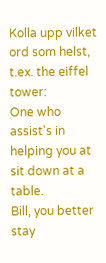Kolla upp vilket ord som helst, t.ex. the eiffel tower:
One who assist's in helping you at sit down at a table.
Bill, you better stay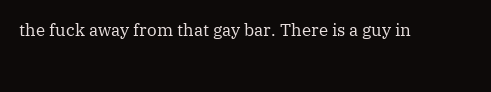the fuck away from that gay bar. There is a guy in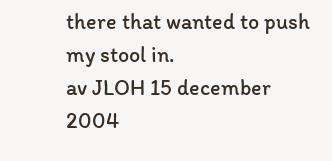there that wanted to push my stool in.
av JLOH 15 december 2004